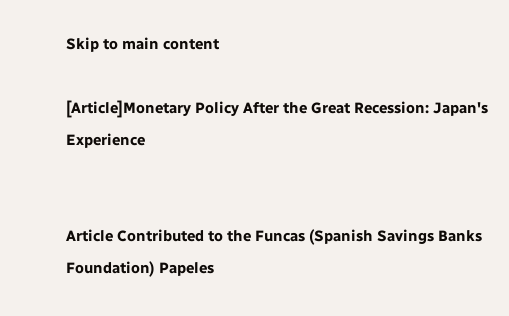Skip to main content

[Article]Monetary Policy After the Great Recession: Japan's Experience


Article Contributed to the Funcas (Spanish Savings Banks Foundation) Papeles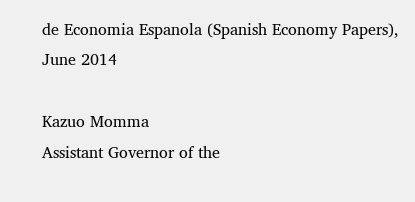de Economia Espanola (Spanish Economy Papers), June 2014

Kazuo Momma
Assistant Governor of the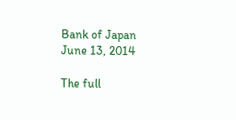Bank of Japan
June 13, 2014

The full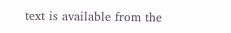text is available from the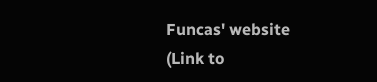Funcas' website (Link to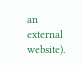an external website).